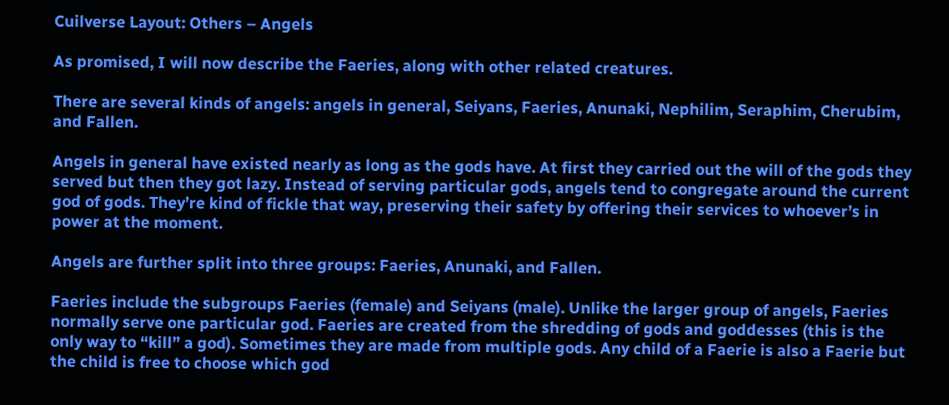Cuilverse Layout: Others – Angels

As promised, I will now describe the Faeries, along with other related creatures.

There are several kinds of angels: angels in general, Seiyans, Faeries, Anunaki, Nephilim, Seraphim, Cherubim, and Fallen.

Angels in general have existed nearly as long as the gods have. At first they carried out the will of the gods they served but then they got lazy. Instead of serving particular gods, angels tend to congregate around the current god of gods. They’re kind of fickle that way, preserving their safety by offering their services to whoever’s in power at the moment.

Angels are further split into three groups: Faeries, Anunaki, and Fallen.

Faeries include the subgroups Faeries (female) and Seiyans (male). Unlike the larger group of angels, Faeries normally serve one particular god. Faeries are created from the shredding of gods and goddesses (this is the only way to “kill” a god). Sometimes they are made from multiple gods. Any child of a Faerie is also a Faerie but the child is free to choose which god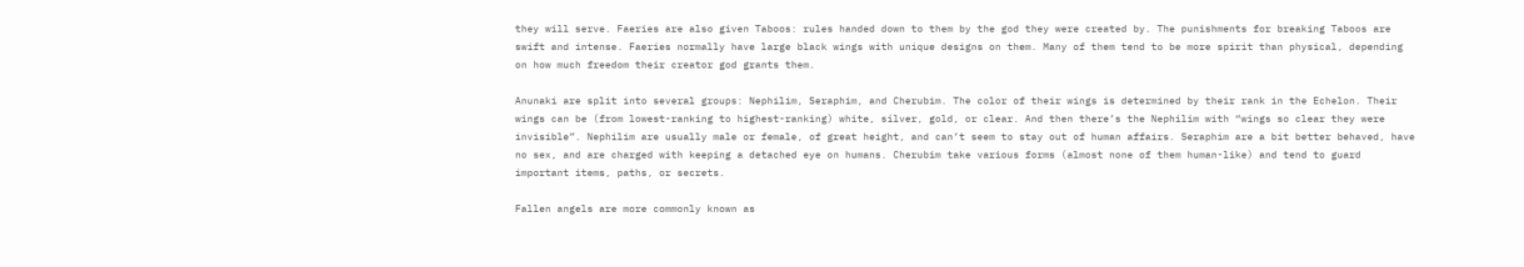they will serve. Faeries are also given Taboos: rules handed down to them by the god they were created by. The punishments for breaking Taboos are swift and intense. Faeries normally have large black wings with unique designs on them. Many of them tend to be more spirit than physical, depending on how much freedom their creator god grants them.

Anunaki are split into several groups: Nephilim, Seraphim, and Cherubim. The color of their wings is determined by their rank in the Echelon. Their wings can be (from lowest-ranking to highest-ranking) white, silver, gold, or clear. And then there’s the Nephilim with “wings so clear they were invisible”. Nephilim are usually male or female, of great height, and can’t seem to stay out of human affairs. Seraphim are a bit better behaved, have no sex, and are charged with keeping a detached eye on humans. Cherubim take various forms (almost none of them human-like) and tend to guard important items, paths, or secrets.

Fallen angels are more commonly known as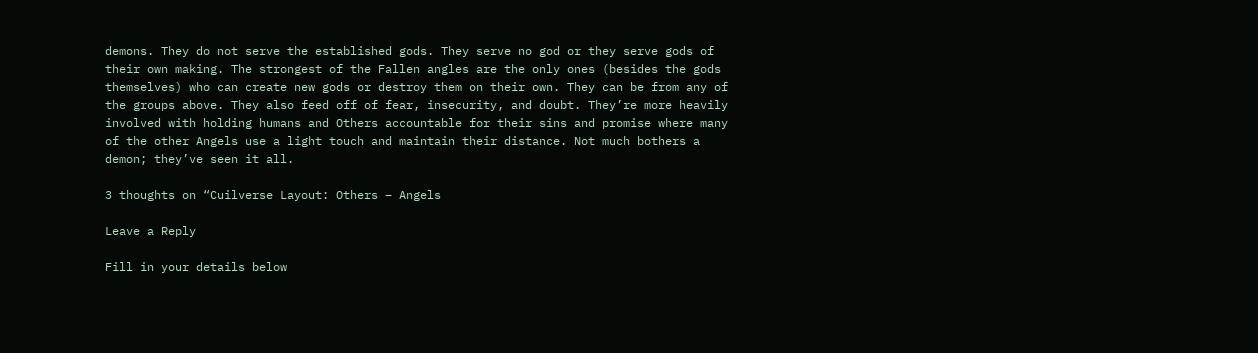demons. They do not serve the established gods. They serve no god or they serve gods of their own making. The strongest of the Fallen angles are the only ones (besides the gods themselves) who can create new gods or destroy them on their own. They can be from any of the groups above. They also feed off of fear, insecurity, and doubt. They’re more heavily involved with holding humans and Others accountable for their sins and promise where many of the other Angels use a light touch and maintain their distance. Not much bothers a demon; they’ve seen it all.

3 thoughts on “Cuilverse Layout: Others – Angels

Leave a Reply

Fill in your details below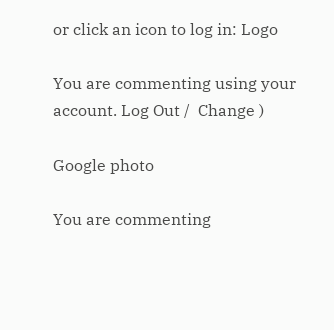or click an icon to log in: Logo

You are commenting using your account. Log Out /  Change )

Google photo

You are commenting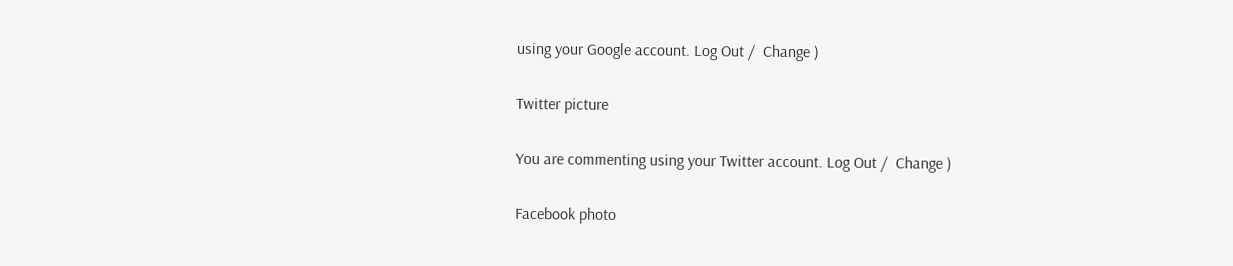using your Google account. Log Out /  Change )

Twitter picture

You are commenting using your Twitter account. Log Out /  Change )

Facebook photo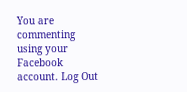You are commenting using your Facebook account. Log Out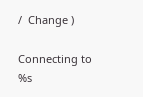/  Change )

Connecting to %s